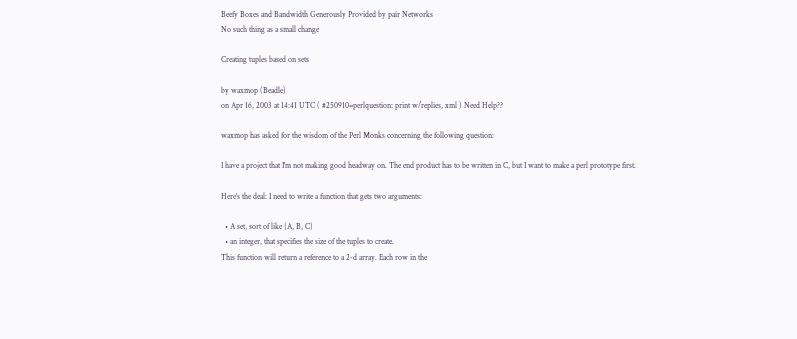Beefy Boxes and Bandwidth Generously Provided by pair Networks
No such thing as a small change

Creating tuples based on sets

by waxmop (Beadle)
on Apr 16, 2003 at 14:41 UTC ( #250910=perlquestion: print w/replies, xml ) Need Help??

waxmop has asked for the wisdom of the Perl Monks concerning the following question:

I have a project that I'm not making good headway on. The end product has to be written in C, but I want to make a perl prototype first.

Here's the deal: I need to write a function that gets two arguments:

  • A set, sort of like {A, B, C}
  • an integer, that specifies the size of the tuples to create.
This function will return a reference to a 2-d array. Each row in the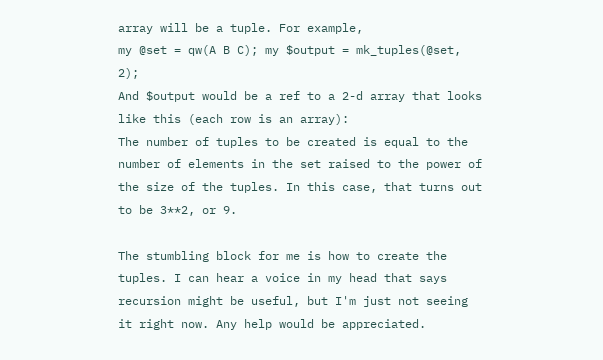array will be a tuple. For example,
my @set = qw(A B C); my $output = mk_tuples(@set, 2);
And $output would be a ref to a 2-d array that looks like this (each row is an array):
The number of tuples to be created is equal to the number of elements in the set raised to the power of the size of the tuples. In this case, that turns out to be 3**2, or 9.

The stumbling block for me is how to create the tuples. I can hear a voice in my head that says recursion might be useful, but I'm just not seeing it right now. Any help would be appreciated.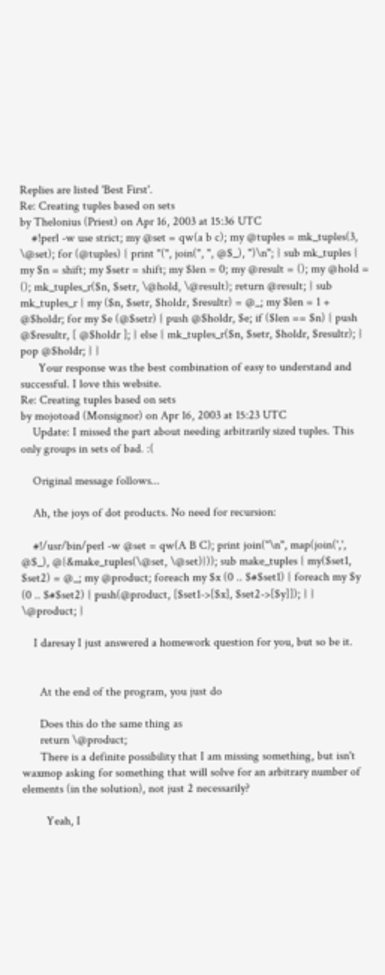Replies are listed 'Best First'.
Re: Creating tuples based on sets
by Thelonius (Priest) on Apr 16, 2003 at 15:36 UTC
    #!perl -w use strict; my @set = qw(a b c); my @tuples = mk_tuples(3, \@set); for (@tuples) { print "(", join(", ", @$_), ")\n"; } sub mk_tuples { my $n = shift; my $setr = shift; my $len = 0; my @result = (); my @hold = (); mk_tuples_r($n, $setr, \@hold, \@result); return @result; } sub mk_tuples_r { my ($n, $setr, $holdr, $resultr) = @_; my $len = 1 + @$holdr; for my $e (@$setr) { push @$holdr, $e; if ($len == $n) { push @$resultr, [ @$holdr ]; } else { mk_tuples_r($n, $setr, $holdr, $resultr); } pop @$holdr; } }
      Your response was the best combination of easy to understand and successful. I love this website.
Re: Creating tuples based on sets
by mojotoad (Monsignor) on Apr 16, 2003 at 15:23 UTC
    Update: I missed the part about needing arbitrarily sized tuples. This only groups in sets of bad. :(

    Original message follows...

    Ah, the joys of dot products. No need for recursion:

    #!/usr/bin/perl -w @set = qw(A B C); print join("\n", map(join(',', @$_), @{&make_tuples(\@set, \@set)})); sub make_tuples { my($set1, $set2) = @_; my @product; foreach my $x (0 .. $#$set1) { foreach my $y (0 .. $#$set2) { push(@product, [$set1->[$x], $set2->[$y]]); } } \@product; }

    I daresay I just answered a homework question for you, but so be it.


      At the end of the program, you just do

      Does this do the same thing as
      return \@product;
      There is a definite possibility that I am missing something, but isn't waxmop asking for something that will solve for an arbitrary number of elements (in the solution), not just 2 necessarily?

        Yeah, I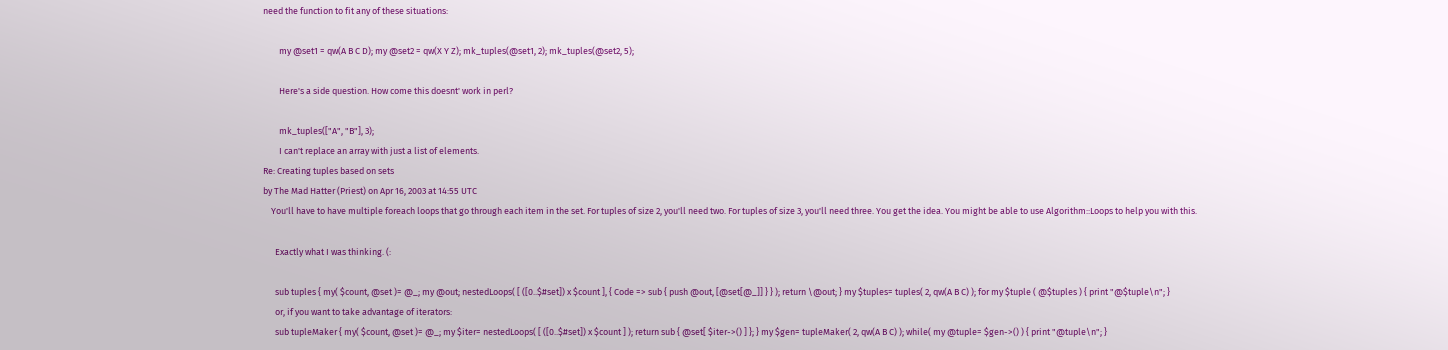need the function to fit any of these situations:

        my @set1 = qw(A B C D); my @set2 = qw(X Y Z); mk_tuples(@set1, 2); mk_tuples(@set2, 5);

        Here's a side question. How come this doesnt' work in perl?

        mk_tuples(["A", "B"], 3);
        I can't replace an array with just a list of elements.
Re: Creating tuples based on sets
by The Mad Hatter (Priest) on Apr 16, 2003 at 14:55 UTC
    You'll have to have multiple foreach loops that go through each item in the set. For tuples of size 2, you'll need two. For tuples of size 3, you'll need three. You get the idea. You might be able to use Algorithm::Loops to help you with this.

      Exactly what I was thinking. (:

      sub tuples { my( $count, @set )= @_; my @out; nestedLoops( [ ([0..$#set]) x $count ], { Code => sub { push @out, [@set[@_]] } } ); return \@out; } my $tuples= tuples( 2, qw(A B C) ); for my $tuple ( @$tuples ) { print "@$tuple\n"; }
      or, if you want to take advantage of iterators:
      sub tupleMaker { my( $count, @set )= @_; my $iter= nestedLoops( [ ([0..$#set]) x $count ] ); return sub { @set[ $iter->() ] }; } my $gen= tupleMaker( 2, qw(A B C) ); while( my @tuple= $gen->() ) { print "@tuple\n"; }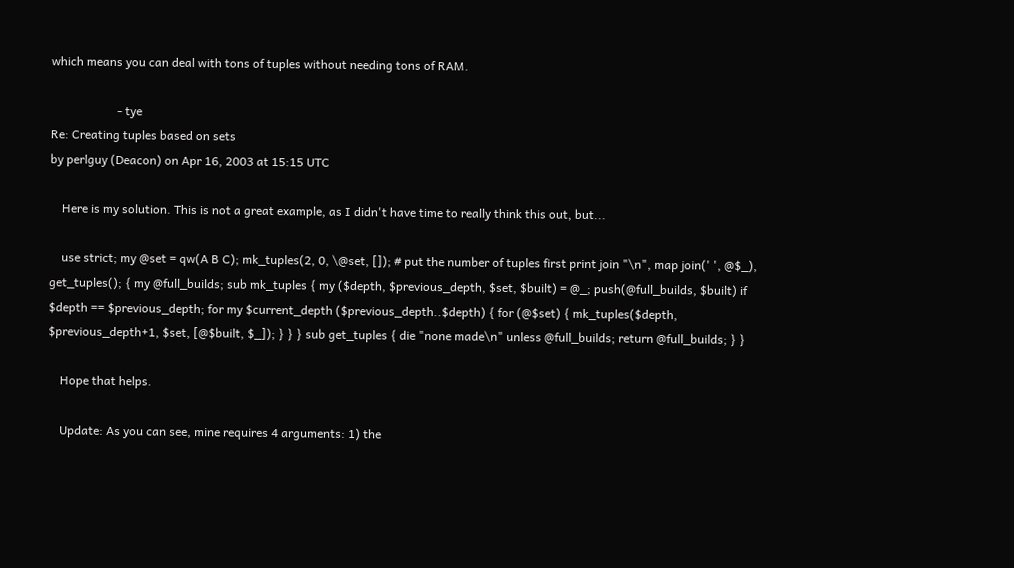which means you can deal with tons of tuples without needing tons of RAM.

                      - tye
Re: Creating tuples based on sets
by perlguy (Deacon) on Apr 16, 2003 at 15:15 UTC

    Here is my solution. This is not a great example, as I didn't have time to really think this out, but...

    use strict; my @set = qw(A B C); mk_tuples(2, 0, \@set, []); # put the number of tuples first print join "\n", map join(' ', @$_), get_tuples(); { my @full_builds; sub mk_tuples { my ($depth, $previous_depth, $set, $built) = @_; push(@full_builds, $built) if $depth == $previous_depth; for my $current_depth ($previous_depth..$depth) { for (@$set) { mk_tuples($depth, $previous_depth+1, $set, [@$built, $_]); } } } sub get_tuples { die "none made\n" unless @full_builds; return @full_builds; } }

    Hope that helps.

    Update: As you can see, mine requires 4 arguments: 1) the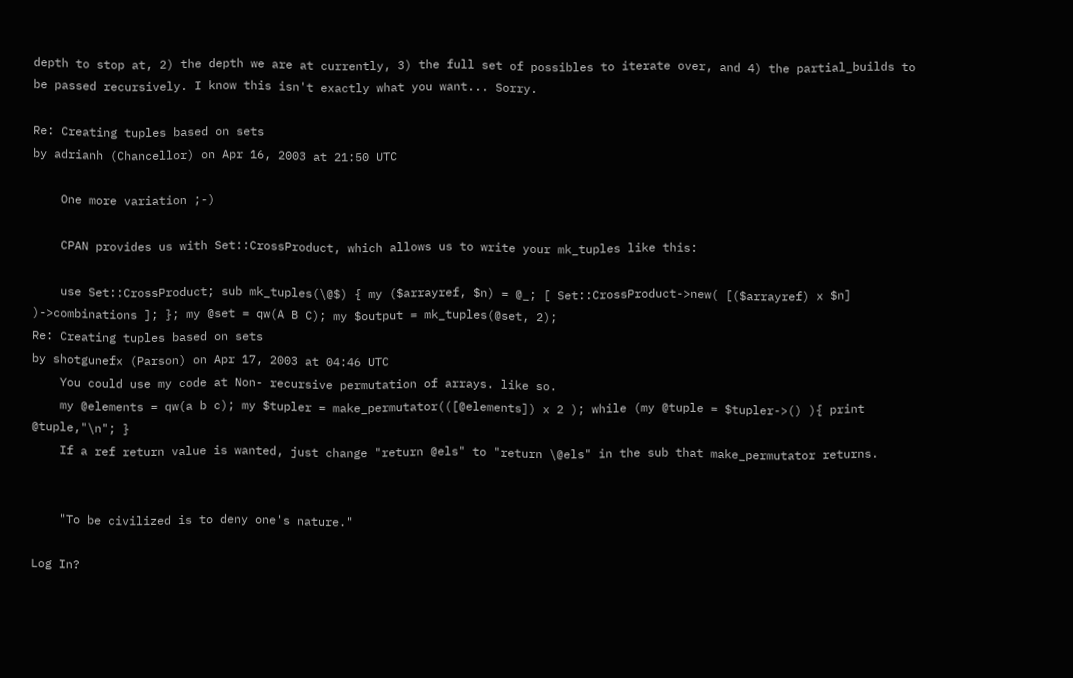depth to stop at, 2) the depth we are at currently, 3) the full set of possibles to iterate over, and 4) the partial_builds to be passed recursively. I know this isn't exactly what you want... Sorry.

Re: Creating tuples based on sets
by adrianh (Chancellor) on Apr 16, 2003 at 21:50 UTC

    One more variation ;-)

    CPAN provides us with Set::CrossProduct, which allows us to write your mk_tuples like this:

    use Set::CrossProduct; sub mk_tuples(\@$) { my ($arrayref, $n) = @_; [ Set::CrossProduct->new( [($arrayref) x $n] )->combinations ]; }; my @set = qw(A B C); my $output = mk_tuples(@set, 2);
Re: Creating tuples based on sets
by shotgunefx (Parson) on Apr 17, 2003 at 04:46 UTC
    You could use my code at Non- recursive permutation of arrays. like so.
    my @elements = qw(a b c); my $tupler = make_permutator(([@elements]) x 2 ); while (my @tuple = $tupler->() ){ print @tuple,"\n"; }
    If a ref return value is wanted, just change "return @els" to "return \@els" in the sub that make_permutator returns.


    "To be civilized is to deny one's nature."

Log In?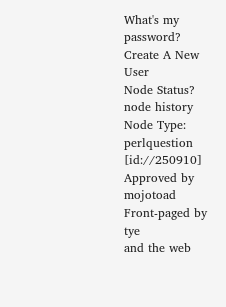What's my password?
Create A New User
Node Status?
node history
Node Type: perlquestion [id://250910]
Approved by mojotoad
Front-paged by tye
and the web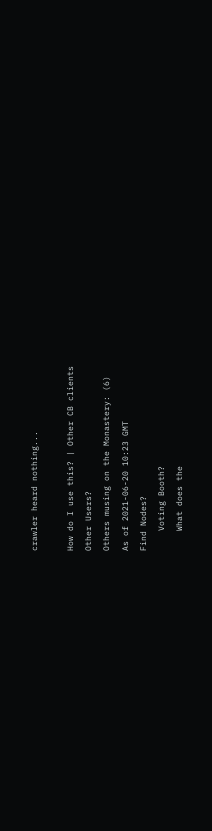crawler heard nothing...

How do I use this? | Other CB clients
Other Users?
Others musing on the Monastery: (6)
As of 2021-06-20 10:23 GMT
Find Nodes?
    Voting Booth?
    What does the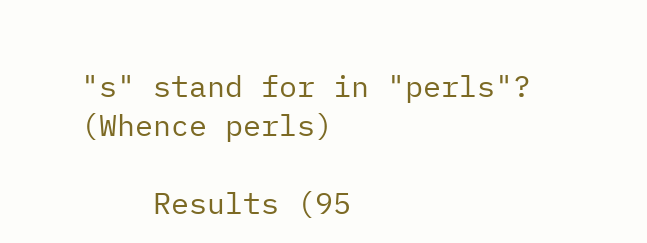"s" stand for in "perls"? (Whence perls)

    Results (95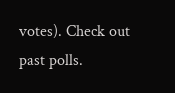votes). Check out past polls.